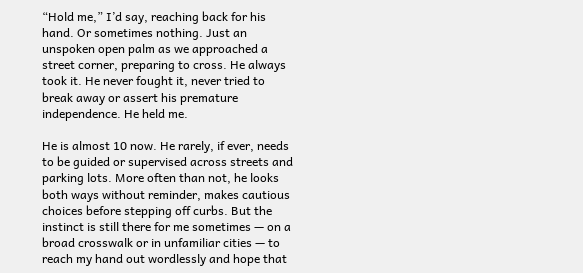“Hold me,” I’d say, reaching back for his hand. Or sometimes nothing. Just an unspoken open palm as we approached a street corner, preparing to cross. He always took it. He never fought it, never tried to break away or assert his premature independence. He held me.

He is almost 10 now. He rarely, if ever, needs to be guided or supervised across streets and parking lots. More often than not, he looks both ways without reminder, makes cautious choices before stepping off curbs. But the instinct is still there for me sometimes — on a broad crosswalk or in unfamiliar cities — to reach my hand out wordlessly and hope that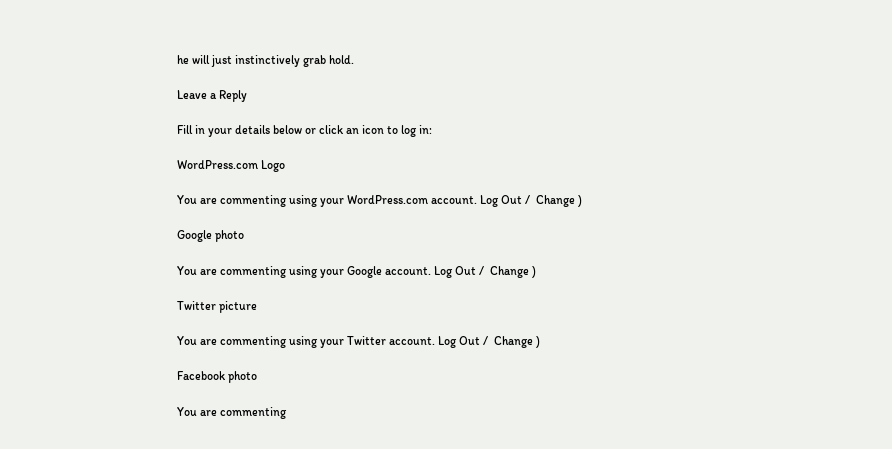he will just instinctively grab hold.

Leave a Reply

Fill in your details below or click an icon to log in:

WordPress.com Logo

You are commenting using your WordPress.com account. Log Out /  Change )

Google photo

You are commenting using your Google account. Log Out /  Change )

Twitter picture

You are commenting using your Twitter account. Log Out /  Change )

Facebook photo

You are commenting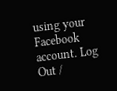using your Facebook account. Log Out /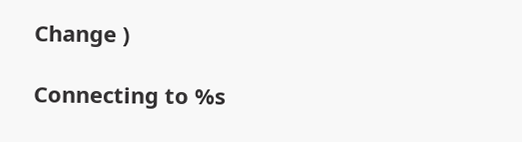Change )

Connecting to %s